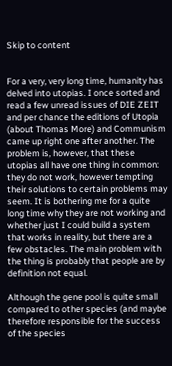Skip to content


For a very, very long time, humanity has delved into utopias. I once sorted and read a few unread issues of DIE ZEIT and per chance the editions of Utopia (about Thomas More) and Communism came up right one after another. The problem is, however, that these utopias all have one thing in common: they do not work, however tempting their solutions to certain problems may seem. It is bothering me for a quite long time why they are not working and whether just I could build a system that works in reality, but there are a few obstacles. The main problem with the thing is probably that people are by definition not equal.

Although the gene pool is quite small compared to other species (and maybe therefore responsible for the success of the species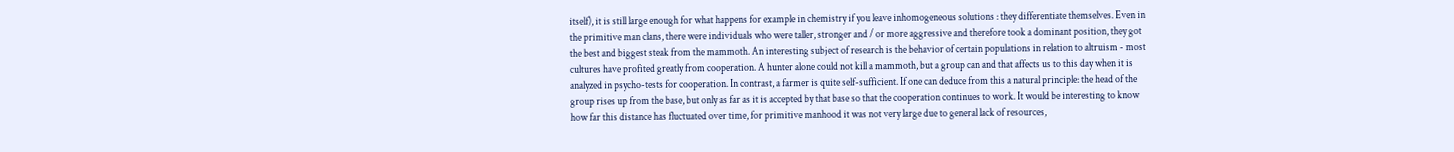itself), it is still large enough for what happens for example in chemistry if you leave inhomogeneous solutions : they differentiate themselves. Even in the primitive man clans, there were individuals who were taller, stronger and / or more aggressive and therefore took a dominant position, they got the best and biggest steak from the mammoth. An interesting subject of research is the behavior of certain populations in relation to altruism - most cultures have profited greatly from cooperation. A hunter alone could not kill a mammoth, but a group can and that affects us to this day when it is analyzed in psycho-tests for cooperation. In contrast, a farmer is quite self-sufficient. If one can deduce from this a natural principle: the head of the group rises up from the base, but only as far as it is accepted by that base so that the cooperation continues to work. It would be interesting to know how far this distance has fluctuated over time, for primitive manhood it was not very large due to general lack of resources,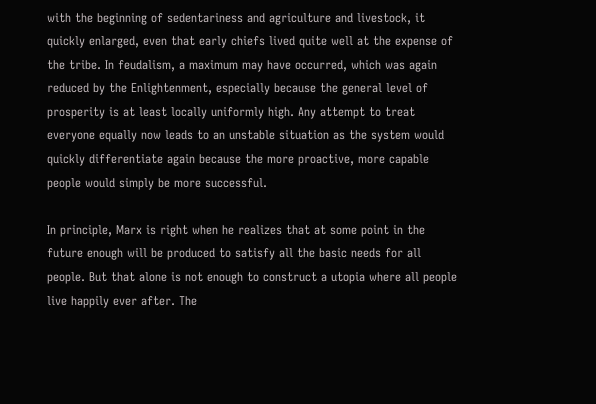with the beginning of sedentariness and agriculture and livestock, it quickly enlarged, even that early chiefs lived quite well at the expense of the tribe. In feudalism, a maximum may have occurred, which was again reduced by the Enlightenment, especially because the general level of prosperity is at least locally uniformly high. Any attempt to treat everyone equally now leads to an unstable situation as the system would quickly differentiate again because the more proactive, more capable people would simply be more successful.

In principle, Marx is right when he realizes that at some point in the future enough will be produced to satisfy all the basic needs for all people. But that alone is not enough to construct a utopia where all people live happily ever after. The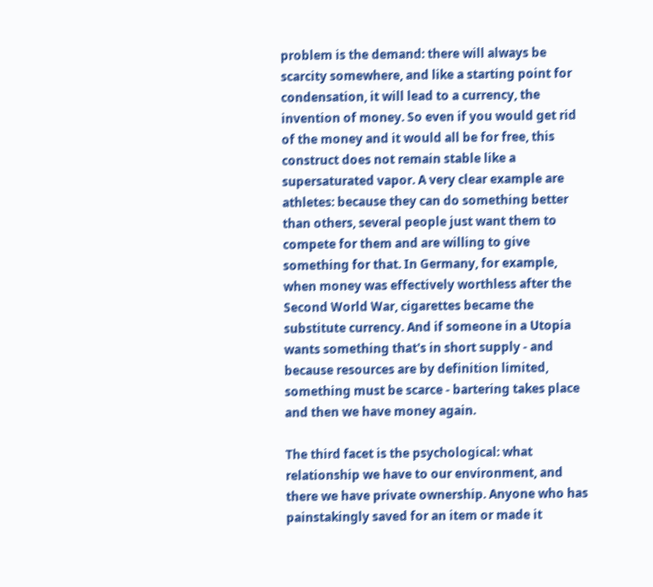problem is the demand: there will always be scarcity somewhere, and like a starting point for condensation, it will lead to a currency, the invention of money. So even if you would get rid of the money and it would all be for free, this construct does not remain stable like a supersaturated vapor. A very clear example are athletes: because they can do something better than others, several people just want them to compete for them and are willing to give something for that. In Germany, for example, when money was effectively worthless after the Second World War, cigarettes became the substitute currency. And if someone in a Utopia wants something that's in short supply - and because resources are by definition limited, something must be scarce - bartering takes place and then we have money again.

The third facet is the psychological: what relationship we have to our environment, and there we have private ownership. Anyone who has painstakingly saved for an item or made it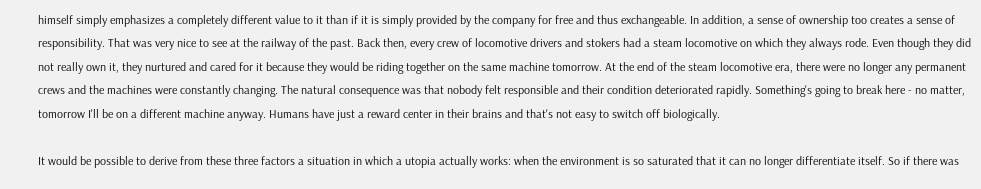himself simply emphasizes a completely different value to it than if it is simply provided by the company for free and thus exchangeable. In addition, a sense of ownership too creates a sense of responsibility. That was very nice to see at the railway of the past. Back then, every crew of locomotive drivers and stokers had a steam locomotive on which they always rode. Even though they did not really own it, they nurtured and cared for it because they would be riding together on the same machine tomorrow. At the end of the steam locomotive era, there were no longer any permanent crews and the machines were constantly changing. The natural consequence was that nobody felt responsible and their condition deteriorated rapidly. Something's going to break here - no matter, tomorrow I'll be on a different machine anyway. Humans have just a reward center in their brains and that's not easy to switch off biologically.

It would be possible to derive from these three factors a situation in which a utopia actually works: when the environment is so saturated that it can no longer differentiate itself. So if there was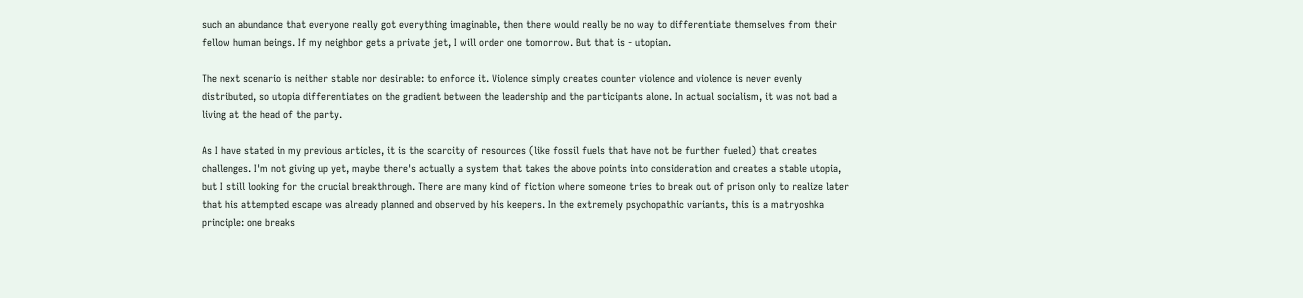such an abundance that everyone really got everything imaginable, then there would really be no way to differentiate themselves from their fellow human beings. If my neighbor gets a private jet, I will order one tomorrow. But that is - utopian.

The next scenario is neither stable nor desirable: to enforce it. Violence simply creates counter violence and violence is never evenly distributed, so utopia differentiates on the gradient between the leadership and the participants alone. In actual socialism, it was not bad a living at the head of the party.

As I have stated in my previous articles, it is the scarcity of resources (like fossil fuels that have not be further fueled) that creates challenges. I'm not giving up yet, maybe there's actually a system that takes the above points into consideration and creates a stable utopia, but I still looking for the crucial breakthrough. There are many kind of fiction where someone tries to break out of prison only to realize later that his attempted escape was already planned and observed by his keepers. In the extremely psychopathic variants, this is a matryoshka principle: one breaks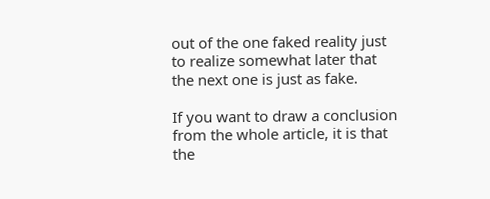out of the one faked reality just to realize somewhat later that the next one is just as fake.

If you want to draw a conclusion from the whole article, it is that the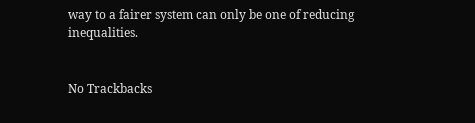way to a fairer system can only be one of reducing inequalities.


No Trackbacks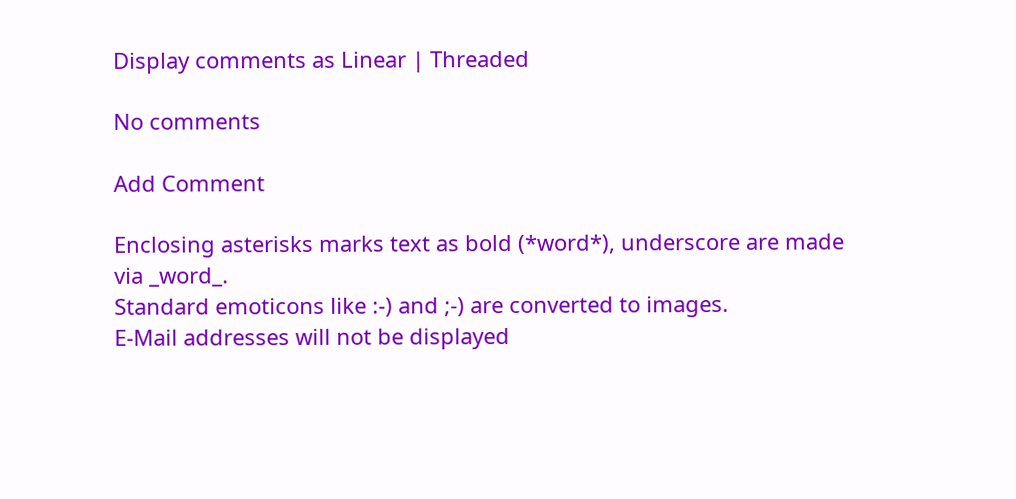Display comments as Linear | Threaded

No comments

Add Comment

Enclosing asterisks marks text as bold (*word*), underscore are made via _word_.
Standard emoticons like :-) and ;-) are converted to images.
E-Mail addresses will not be displayed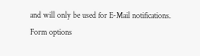and will only be used for E-Mail notifications.
Form options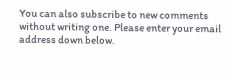You can also subscribe to new comments without writing one. Please enter your email address down below.